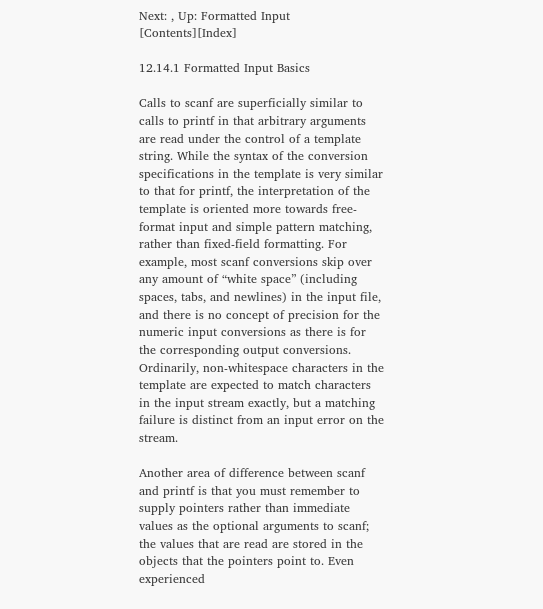Next: , Up: Formatted Input   [Contents][Index]

12.14.1 Formatted Input Basics

Calls to scanf are superficially similar to calls to printf in that arbitrary arguments are read under the control of a template string. While the syntax of the conversion specifications in the template is very similar to that for printf, the interpretation of the template is oriented more towards free-format input and simple pattern matching, rather than fixed-field formatting. For example, most scanf conversions skip over any amount of “white space” (including spaces, tabs, and newlines) in the input file, and there is no concept of precision for the numeric input conversions as there is for the corresponding output conversions. Ordinarily, non-whitespace characters in the template are expected to match characters in the input stream exactly, but a matching failure is distinct from an input error on the stream.

Another area of difference between scanf and printf is that you must remember to supply pointers rather than immediate values as the optional arguments to scanf; the values that are read are stored in the objects that the pointers point to. Even experienced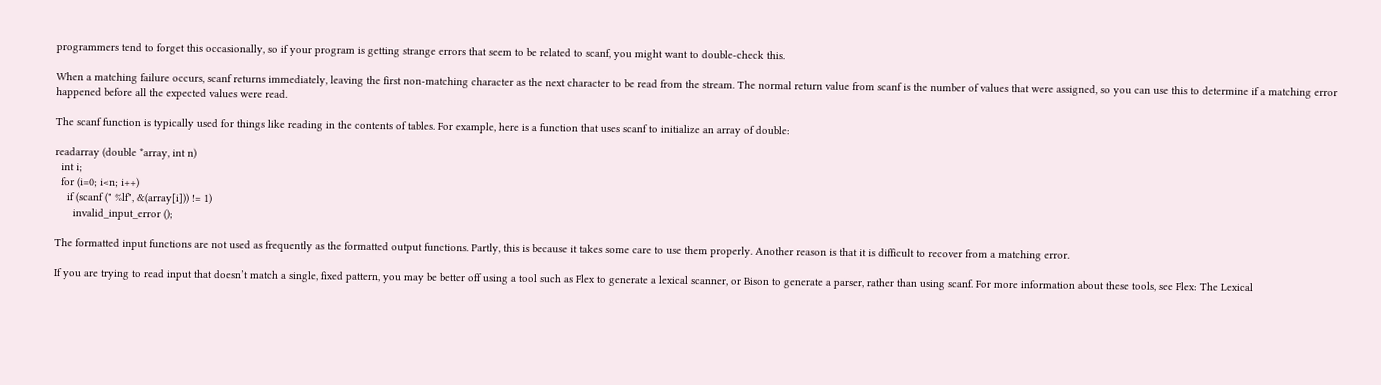programmers tend to forget this occasionally, so if your program is getting strange errors that seem to be related to scanf, you might want to double-check this.

When a matching failure occurs, scanf returns immediately, leaving the first non-matching character as the next character to be read from the stream. The normal return value from scanf is the number of values that were assigned, so you can use this to determine if a matching error happened before all the expected values were read.

The scanf function is typically used for things like reading in the contents of tables. For example, here is a function that uses scanf to initialize an array of double:

readarray (double *array, int n)
  int i;
  for (i=0; i<n; i++)
    if (scanf (" %lf", &(array[i])) != 1)
      invalid_input_error ();

The formatted input functions are not used as frequently as the formatted output functions. Partly, this is because it takes some care to use them properly. Another reason is that it is difficult to recover from a matching error.

If you are trying to read input that doesn’t match a single, fixed pattern, you may be better off using a tool such as Flex to generate a lexical scanner, or Bison to generate a parser, rather than using scanf. For more information about these tools, see Flex: The Lexical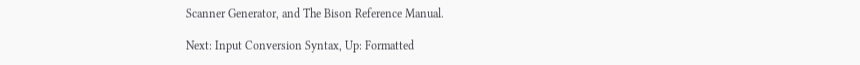Scanner Generator, and The Bison Reference Manual.

Next: Input Conversion Syntax, Up: Formatted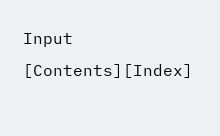Input   [Contents][Index]